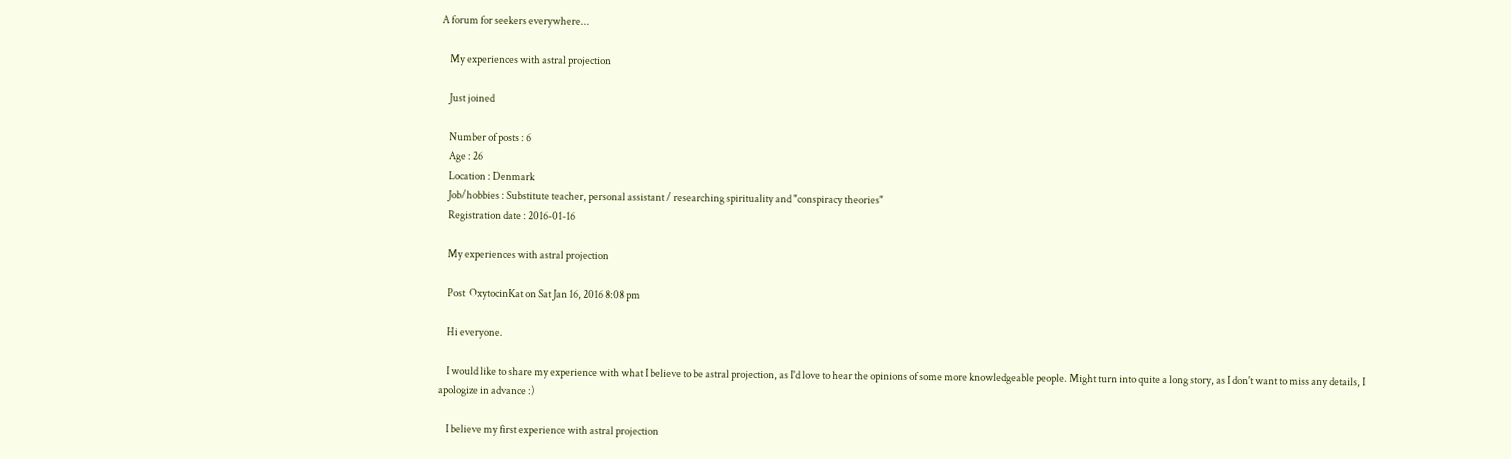A forum for seekers everywhere...

    My experiences with astral projection

    Just joined

    Number of posts : 6
    Age : 26
    Location : Denmark
    Job/hobbies : Substitute teacher, personal assistant / researching spirituality and "conspiracy theories"
    Registration date : 2016-01-16

    My experiences with astral projection

    Post  OxytocinKat on Sat Jan 16, 2016 8:08 pm

    Hi everyone.

    I would like to share my experience with what I believe to be astral projection, as I'd love to hear the opinions of some more knowledgeable people. Might turn into quite a long story, as I don't want to miss any details, I apologize in advance :)

    I believe my first experience with astral projection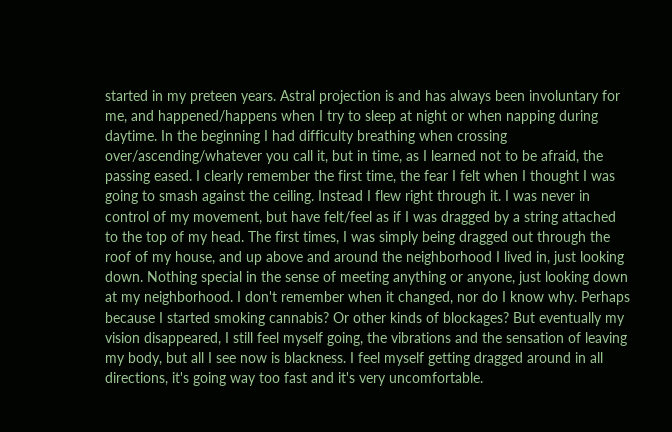started in my preteen years. Astral projection is and has always been involuntary for me, and happened/happens when I try to sleep at night or when napping during daytime. In the beginning I had difficulty breathing when crossing over/ascending/whatever you call it, but in time, as I learned not to be afraid, the passing eased. I clearly remember the first time, the fear I felt when I thought I was going to smash against the ceiling. Instead I flew right through it. I was never in control of my movement, but have felt/feel as if I was dragged by a string attached to the top of my head. The first times, I was simply being dragged out through the roof of my house, and up above and around the neighborhood I lived in, just looking down. Nothing special in the sense of meeting anything or anyone, just looking down at my neighborhood. I don't remember when it changed, nor do I know why. Perhaps because I started smoking cannabis? Or other kinds of blockages? But eventually my vision disappeared, I still feel myself going, the vibrations and the sensation of leaving my body, but all I see now is blackness. I feel myself getting dragged around in all directions, it's going way too fast and it's very uncomfortable.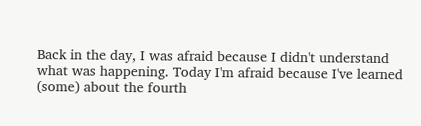Back in the day, I was afraid because I didn't understand what was happening. Today I'm afraid because I've learned (some) about the fourth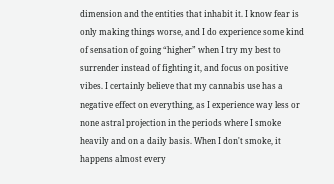dimension and the entities that inhabit it. I know fear is only making things worse, and I do experience some kind of sensation of going “higher” when I try my best to surrender instead of fighting it, and focus on positive vibes. I certainly believe that my cannabis use has a negative effect on everything, as I experience way less or none astral projection in the periods where I smoke heavily and on a daily basis. When I don't smoke, it happens almost every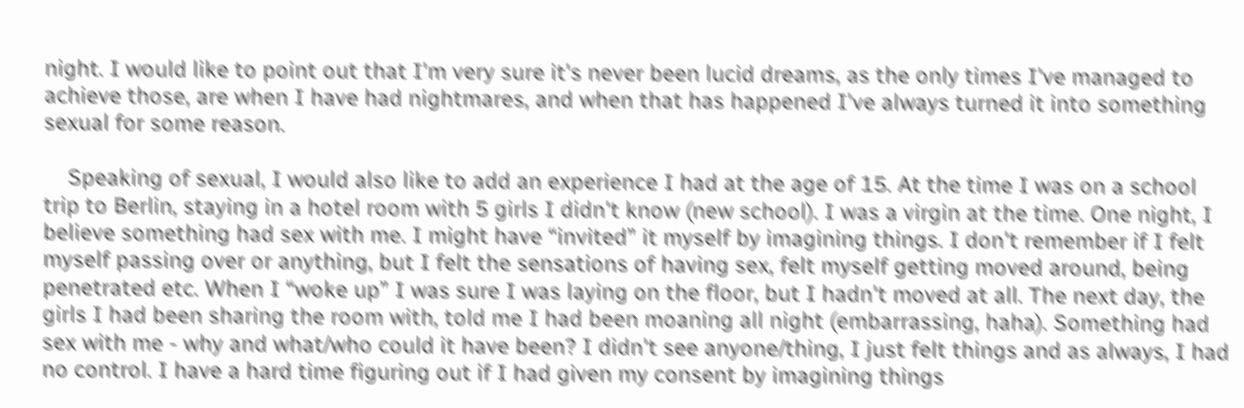night. I would like to point out that I'm very sure it's never been lucid dreams, as the only times I've managed to achieve those, are when I have had nightmares, and when that has happened I've always turned it into something sexual for some reason.

    Speaking of sexual, I would also like to add an experience I had at the age of 15. At the time I was on a school trip to Berlin, staying in a hotel room with 5 girls I didn't know (new school). I was a virgin at the time. One night, I believe something had sex with me. I might have “invited” it myself by imagining things. I don't remember if I felt myself passing over or anything, but I felt the sensations of having sex, felt myself getting moved around, being penetrated etc. When I “woke up” I was sure I was laying on the floor, but I hadn't moved at all. The next day, the girls I had been sharing the room with, told me I had been moaning all night (embarrassing, haha). Something had sex with me - why and what/who could it have been? I didn't see anyone/thing, I just felt things and as always, I had no control. I have a hard time figuring out if I had given my consent by imagining things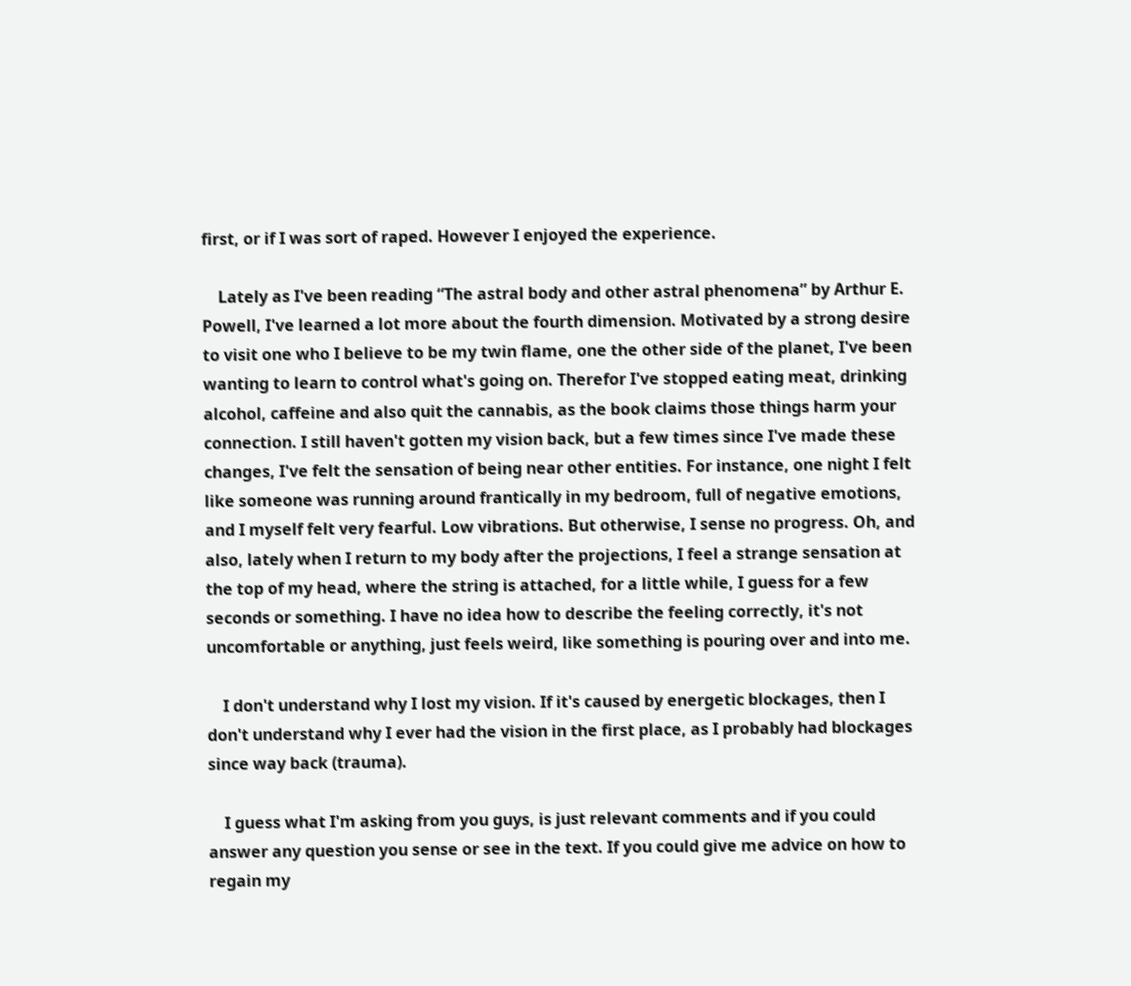first, or if I was sort of raped. However I enjoyed the experience.

    Lately as I've been reading “The astral body and other astral phenomena” by Arthur E. Powell, I've learned a lot more about the fourth dimension. Motivated by a strong desire to visit one who I believe to be my twin flame, one the other side of the planet, I've been wanting to learn to control what's going on. Therefor I've stopped eating meat, drinking alcohol, caffeine and also quit the cannabis, as the book claims those things harm your connection. I still haven't gotten my vision back, but a few times since I've made these changes, I've felt the sensation of being near other entities. For instance, one night I felt like someone was running around frantically in my bedroom, full of negative emotions, and I myself felt very fearful. Low vibrations. But otherwise, I sense no progress. Oh, and also, lately when I return to my body after the projections, I feel a strange sensation at the top of my head, where the string is attached, for a little while, I guess for a few seconds or something. I have no idea how to describe the feeling correctly, it's not uncomfortable or anything, just feels weird, like something is pouring over and into me.

    I don't understand why I lost my vision. If it's caused by energetic blockages, then I don't understand why I ever had the vision in the first place, as I probably had blockages since way back (trauma).

    I guess what I'm asking from you guys, is just relevant comments and if you could answer any question you sense or see in the text. If you could give me advice on how to regain my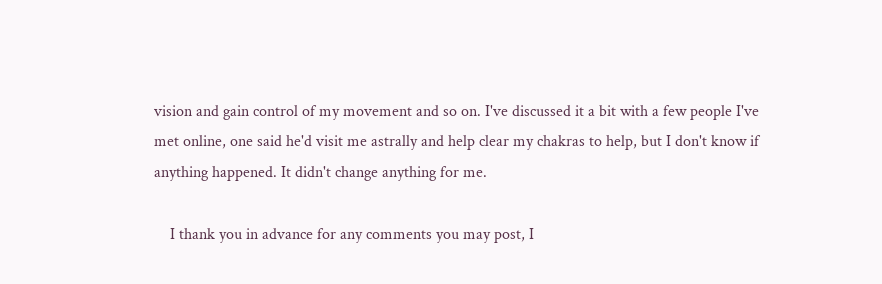vision and gain control of my movement and so on. I've discussed it a bit with a few people I've met online, one said he'd visit me astrally and help clear my chakras to help, but I don't know if anything happened. It didn't change anything for me.

    I thank you in advance for any comments you may post, I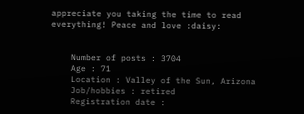appreciate you taking the time to read everything! Peace and love :daisy:


    Number of posts : 3704
    Age : 71
    Location : Valley of the Sun, Arizona
    Job/hobbies : retired
    Registration date :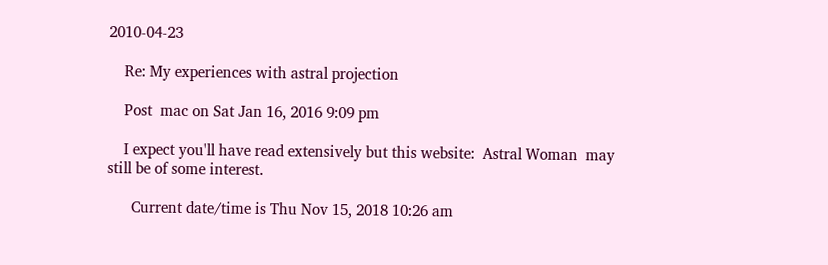2010-04-23

    Re: My experiences with astral projection

    Post  mac on Sat Jan 16, 2016 9:09 pm

    I expect you'll have read extensively but this website:  Astral Woman  may still be of some interest.

      Current date/time is Thu Nov 15, 2018 10:26 am